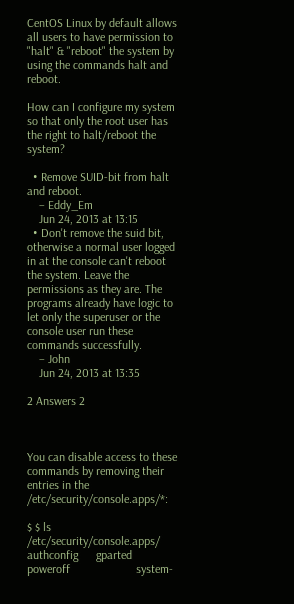CentOS Linux by default allows all users to have permission to "halt" & "reboot" the system by using the commands halt and reboot.

How can I configure my system so that only the root user has the right to halt/reboot the system?

  • Remove SUID-bit from halt and reboot.
    – Eddy_Em
    Jun 24, 2013 at 13:15
  • Don't remove the suid bit, otherwise a normal user logged in at the console can't reboot the system. Leave the permissions as they are. The programs already have logic to let only the superuser or the console user run these commands successfully.
    – John
    Jun 24, 2013 at 13:35

2 Answers 2



You can disable access to these commands by removing their entries in the /etc/security/console.apps/*:

$ $ ls /etc/security/console.apps/
authconfig      gparted          poweroff                      system-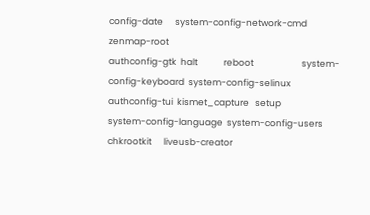config-date      system-config-network-cmd  zenmap-root
authconfig-gtk  halt             reboot                        system-config-keyboard  system-config-selinux
authconfig-tui  kismet_capture   setup                         system-config-language  system-config-users
chkrootkit      liveusb-creator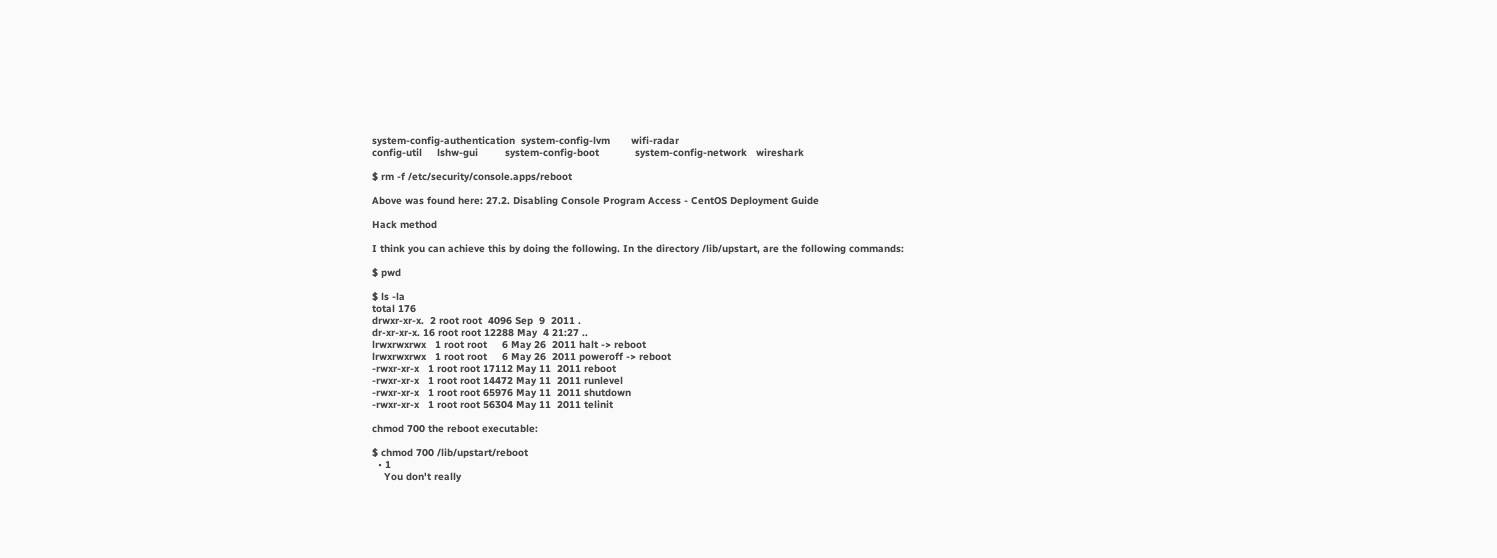system-config-authentication  system-config-lvm       wifi-radar
config-util     lshw-gui         system-config-boot            system-config-network   wireshark

$ rm -f /etc/security/console.apps/reboot

Above was found here: 27.2. Disabling Console Program Access - CentOS Deployment Guide

Hack method

I think you can achieve this by doing the following. In the directory /lib/upstart, are the following commands:

$ pwd

$ ls -la
total 176
drwxr-xr-x.  2 root root  4096 Sep  9  2011 .
dr-xr-xr-x. 16 root root 12288 May  4 21:27 ..
lrwxrwxrwx   1 root root     6 May 26  2011 halt -> reboot
lrwxrwxrwx   1 root root     6 May 26  2011 poweroff -> reboot
-rwxr-xr-x   1 root root 17112 May 11  2011 reboot
-rwxr-xr-x   1 root root 14472 May 11  2011 runlevel
-rwxr-xr-x   1 root root 65976 May 11  2011 shutdown
-rwxr-xr-x   1 root root 56304 May 11  2011 telinit

chmod 700 the reboot executable:

$ chmod 700 /lib/upstart/reboot
  • 1
    You don't really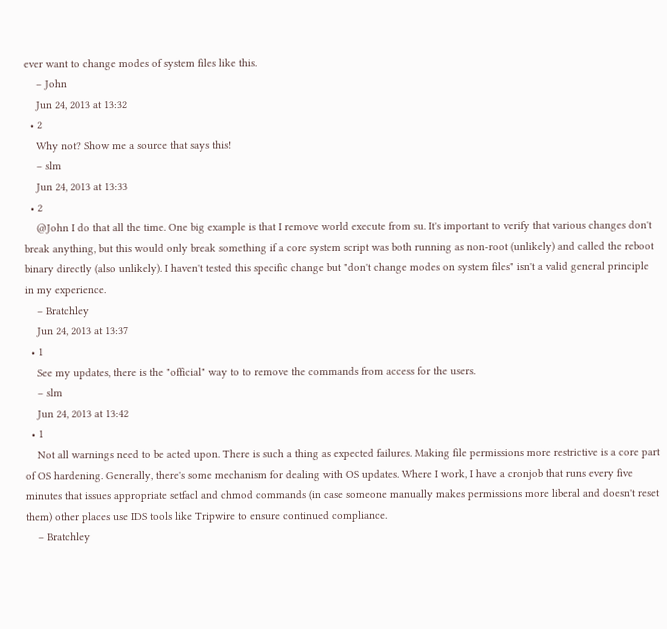ever want to change modes of system files like this.
    – John
    Jun 24, 2013 at 13:32
  • 2
    Why not? Show me a source that says this!
    – slm
    Jun 24, 2013 at 13:33
  • 2
    @John I do that all the time. One big example is that I remove world execute from su. It's important to verify that various changes don't break anything, but this would only break something if a core system script was both running as non-root (unlikely) and called the reboot binary directly (also unlikely). I haven't tested this specific change but "don't change modes on system files" isn't a valid general principle in my experience.
    – Bratchley
    Jun 24, 2013 at 13:37
  • 1
    See my updates, there is the "official" way to to remove the commands from access for the users.
    – slm
    Jun 24, 2013 at 13:42
  • 1
    Not all warnings need to be acted upon. There is such a thing as expected failures. Making file permissions more restrictive is a core part of OS hardening. Generally, there's some mechanism for dealing with OS updates. Where I work, I have a cronjob that runs every five minutes that issues appropriate setfacl and chmod commands (in case someone manually makes permissions more liberal and doesn't reset them) other places use IDS tools like Tripwire to ensure continued compliance.
    – Bratchley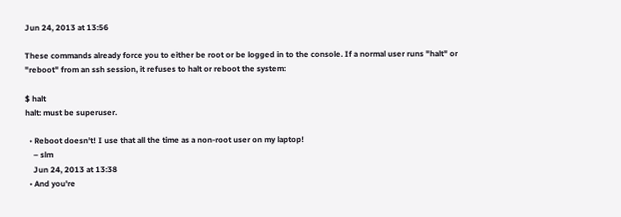Jun 24, 2013 at 13:56

These commands already force you to either be root or be logged in to the console. If a normal user runs "halt" or "reboot" from an ssh session, it refuses to halt or reboot the system:

$ halt
halt: must be superuser.

  • Reboot doesn't! I use that all the time as a non-root user on my laptop!
    – slm
    Jun 24, 2013 at 13:38
  • And you're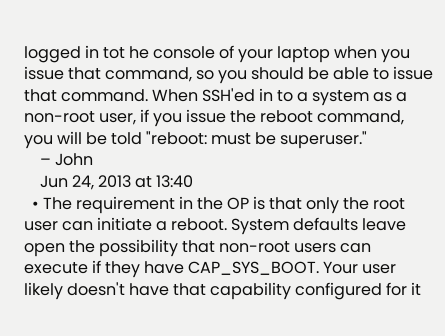logged in tot he console of your laptop when you issue that command, so you should be able to issue that command. When SSH'ed in to a system as a non-root user, if you issue the reboot command, you will be told "reboot: must be superuser."
    – John
    Jun 24, 2013 at 13:40
  • The requirement in the OP is that only the root user can initiate a reboot. System defaults leave open the possibility that non-root users can execute if they have CAP_SYS_BOOT. Your user likely doesn't have that capability configured for it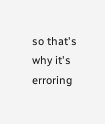so that's why it's erroring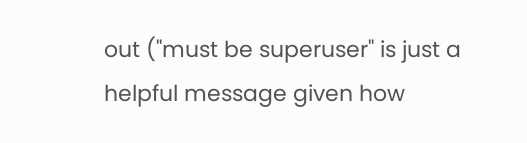out ("must be superuser" is just a helpful message given how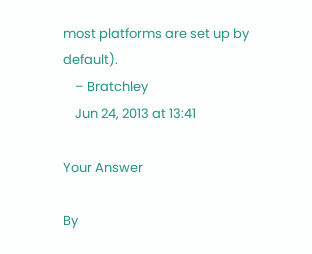most platforms are set up by default).
    – Bratchley
    Jun 24, 2013 at 13:41

Your Answer

By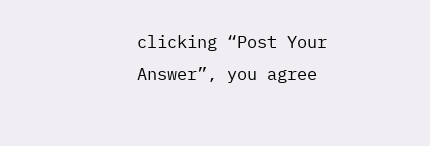clicking “Post Your Answer”, you agree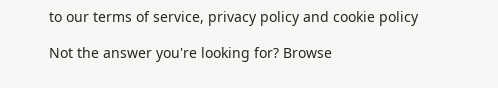to our terms of service, privacy policy and cookie policy

Not the answer you're looking for? Browse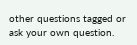other questions tagged or ask your own question.